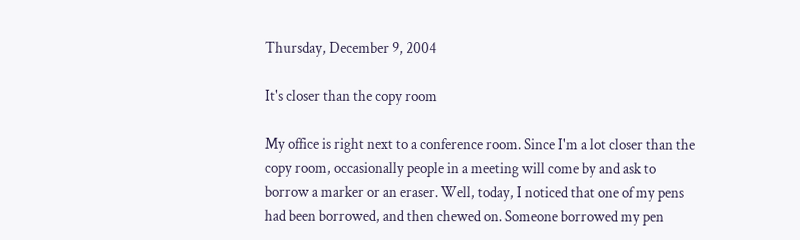Thursday, December 9, 2004

It's closer than the copy room

My office is right next to a conference room. Since I'm a lot closer than the copy room, occasionally people in a meeting will come by and ask to borrow a marker or an eraser. Well, today, I noticed that one of my pens had been borrowed, and then chewed on. Someone borrowed my pen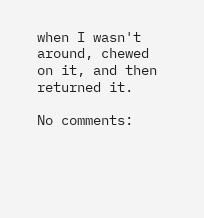when I wasn't around, chewed on it, and then returned it.

No comments: